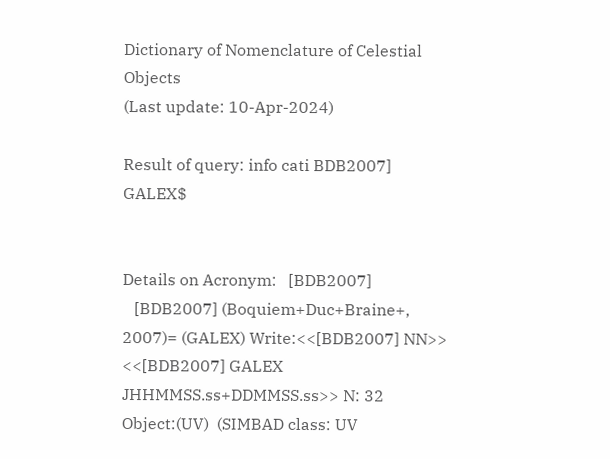Dictionary of Nomenclature of Celestial Objects
(Last update: 10-Apr-2024)

Result of query: info cati BDB2007] GALEX$


Details on Acronym:   [BDB2007]
   [BDB2007] (Boquiem+Duc+Braine+, 2007)= (GALEX) Write:<<[BDB2007] NN>>
<<[BDB2007] GALEX JHHMMSS.ss+DDMMSS.ss>> N: 32 Object:(UV)  (SIMBAD class: UV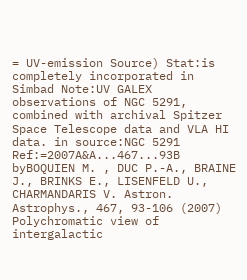= UV-emission Source) Stat:is completely incorporated in Simbad Note:UV GALEX observations of NGC 5291, combined with archival Spitzer Space Telescope data and VLA HI data. in source:NGC 5291 Ref:=2007A&A...467...93B byBOQUIEN M. , DUC P.-A., BRAINE J., BRINKS E., LISENFELD U., CHARMANDARIS V. Astron. Astrophys., 467, 93-106 (2007) Polychromatic view of intergalactic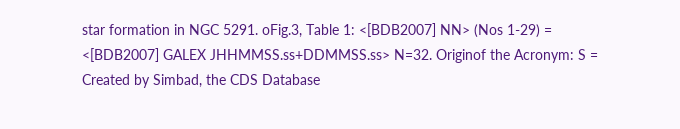star formation in NGC 5291. oFig.3, Table 1: <[BDB2007] NN> (Nos 1-29) = <[BDB2007] GALEX JHHMMSS.ss+DDMMSS.ss> N=32. Originof the Acronym: S = Created by Simbad, the CDS Database